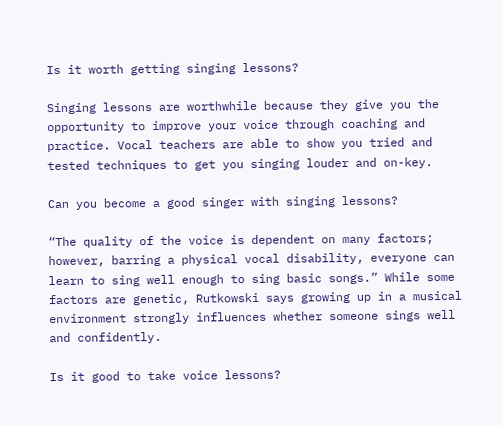Is it worth getting singing lessons?

Singing lessons are worthwhile because they give you the opportunity to improve your voice through coaching and practice. Vocal teachers are able to show you tried and tested techniques to get you singing louder and on-key.

Can you become a good singer with singing lessons?

“The quality of the voice is dependent on many factors; however, barring a physical vocal disability, everyone can learn to sing well enough to sing basic songs.” While some factors are genetic, Rutkowski says growing up in a musical environment strongly influences whether someone sings well and confidently.

Is it good to take voice lessons?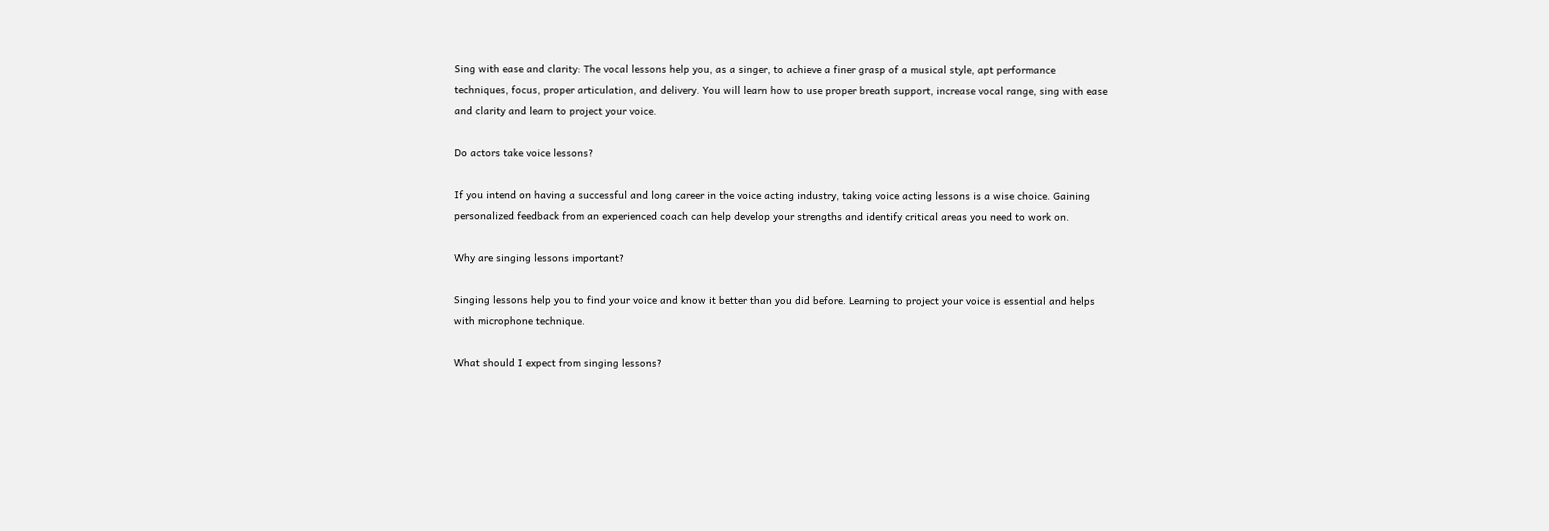Sing with ease and clarity: The vocal lessons help you, as a singer, to achieve a finer grasp of a musical style, apt performance techniques, focus, proper articulation, and delivery. You will learn how to use proper breath support, increase vocal range, sing with ease and clarity and learn to project your voice.

Do actors take voice lessons?

If you intend on having a successful and long career in the voice acting industry, taking voice acting lessons is a wise choice. Gaining personalized feedback from an experienced coach can help develop your strengths and identify critical areas you need to work on.

Why are singing lessons important?

Singing lessons help you to find your voice and know it better than you did before. Learning to project your voice is essential and helps with microphone technique.

What should I expect from singing lessons?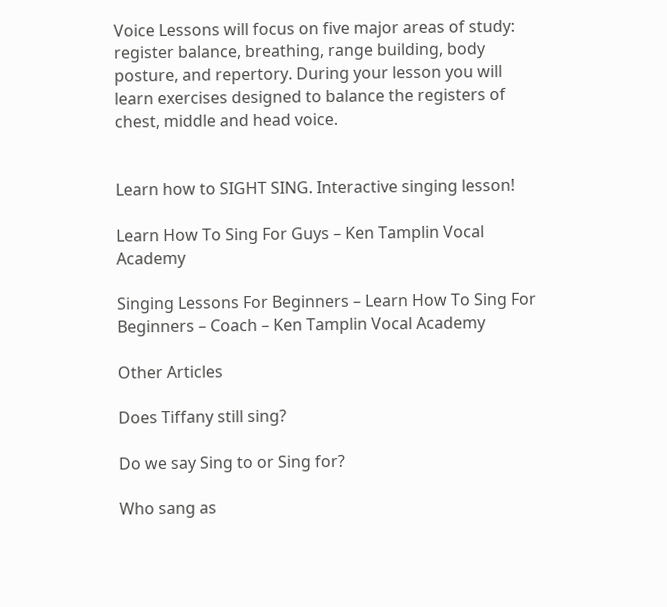Voice Lessons will focus on five major areas of study: register balance, breathing, range building, body posture, and repertory. During your lesson you will learn exercises designed to balance the registers of chest, middle and head voice.


Learn how to SIGHT SING. Interactive singing lesson!

Learn How To Sing For Guys – Ken Tamplin Vocal Academy

Singing Lessons For Beginners – Learn How To Sing For Beginners – Coach – Ken Tamplin Vocal Academy

Other Articles

Does Tiffany still sing?

Do we say Sing to or Sing for?

Who sang as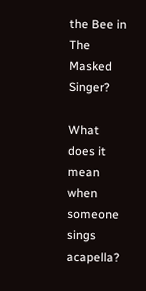the Bee in The Masked Singer?

What does it mean when someone sings acapella?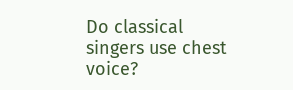Do classical singers use chest voice?